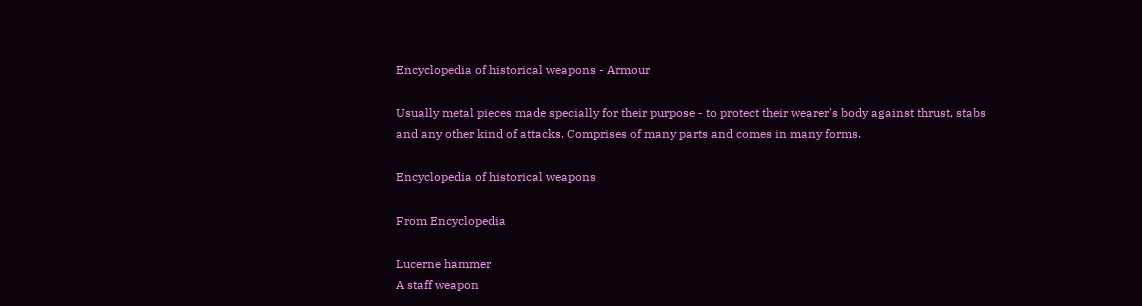Encyclopedia of historical weapons - Armour

Usually metal pieces made specially for their purpose - to protect their wearer's body against thrust, stabs and any other kind of attacks. Comprises of many parts and comes in many forms.

Encyclopedia of historical weapons

From Encyclopedia

Lucerne hammer
A staff weapon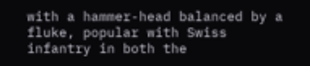with a hammer-head balanced by a fluke, popular with Swiss infantry in both the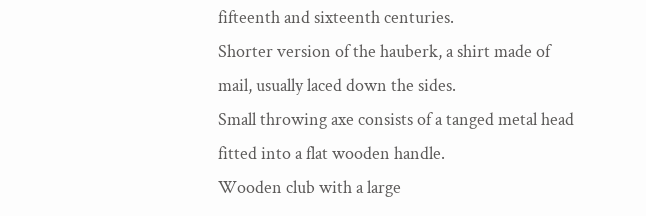fifteenth and sixteenth centuries.
Shorter version of the hauberk, a shirt made of mail, usually laced down the sides.
Small throwing axe consists of a tanged metal head fitted into a flat wooden handle.
Wooden club with a large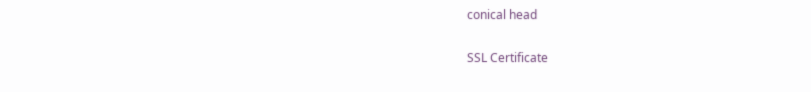conical head

SSL Certificate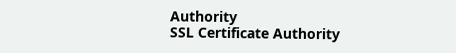Authority
SSL Certificate Authority